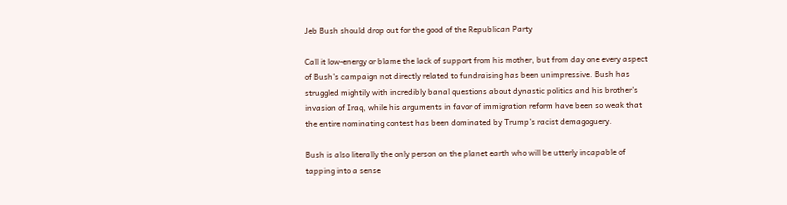Jeb Bush should drop out for the good of the Republican Party

Call it low-energy or blame the lack of support from his mother, but from day one every aspect of Bush’s campaign not directly related to fundraising has been unimpressive. Bush has struggled mightily with incredibly banal questions about dynastic politics and his brother’s invasion of Iraq, while his arguments in favor of immigration reform have been so weak that the entire nominating contest has been dominated by Trump’s racist demagoguery.

Bush is also literally the only person on the planet earth who will be utterly incapable of tapping into a sense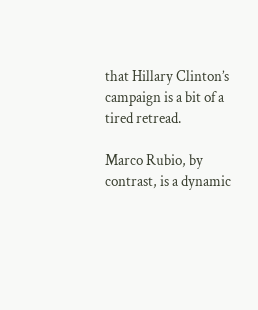that Hillary Clinton’s campaign is a bit of a tired retread.

Marco Rubio, by contrast, is a dynamic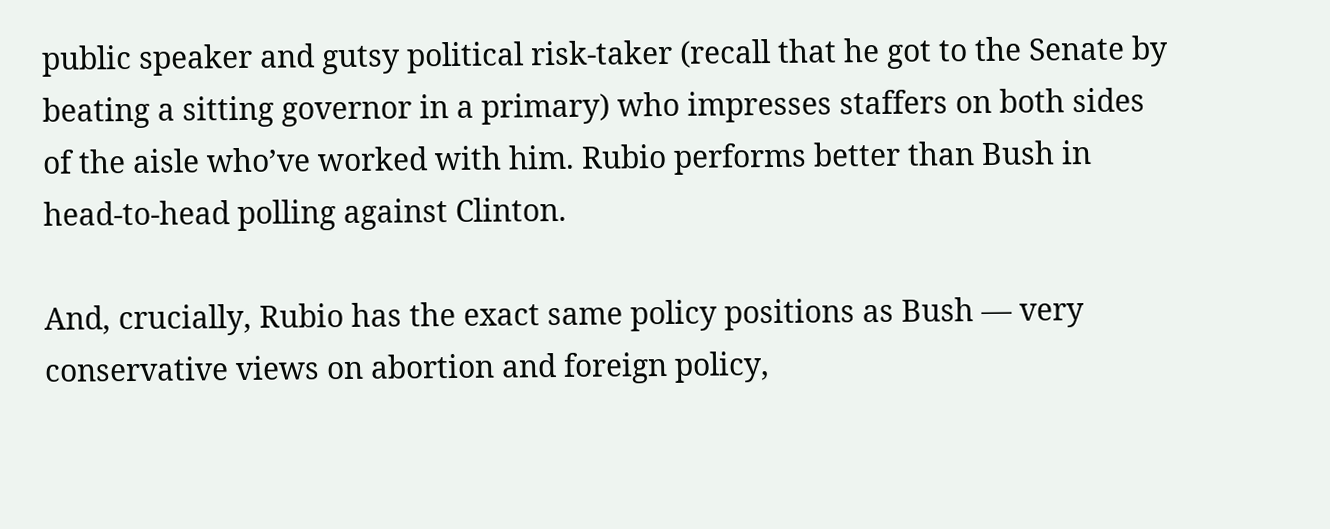public speaker and gutsy political risk-taker (recall that he got to the Senate by beating a sitting governor in a primary) who impresses staffers on both sides of the aisle who’ve worked with him. Rubio performs better than Bush in head-to-head polling against Clinton.

And, crucially, Rubio has the exact same policy positions as Bush — very conservative views on abortion and foreign policy,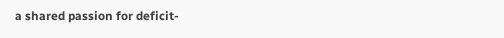a shared passion for deficit-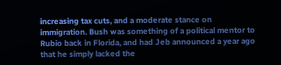increasing tax cuts, and a moderate stance on immigration. Bush was something of a political mentor to Rubio back in Florida, and had Jeb announced a year ago that he simply lacked the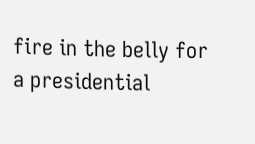fire in the belly for a presidential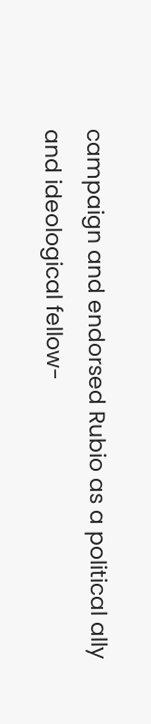campaign and endorsed Rubio as a political ally and ideological fellow-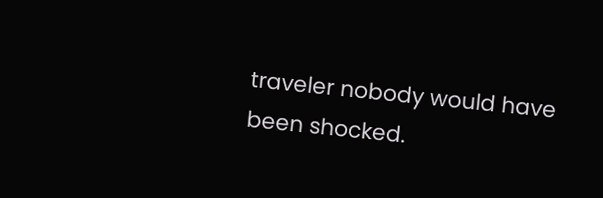traveler nobody would have been shocked.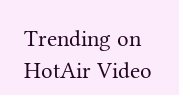Trending on HotAir Video